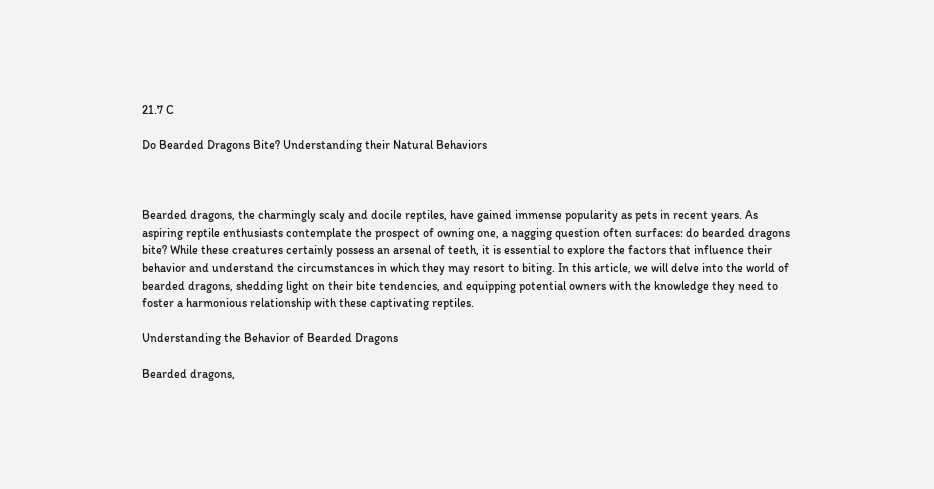21.7 C

Do Bearded Dragons Bite? Understanding their Natural Behaviors



Bearded dragons, the charmingly scaly and docile reptiles, have gained immense popularity as pets in recent years. As aspiring reptile enthusiasts contemplate the prospect of owning one, a nagging question often surfaces: do bearded dragons bite? While these creatures certainly possess an arsenal of teeth, it is essential to explore the factors that influence their behavior and understand the circumstances in which they may resort to biting. In this article, we will delve into the world of bearded dragons, shedding light on their bite tendencies, and equipping potential owners with the knowledge they need to foster a harmonious relationship with these captivating reptiles.

Understanding the Behavior of Bearded Dragons

Bearded dragons,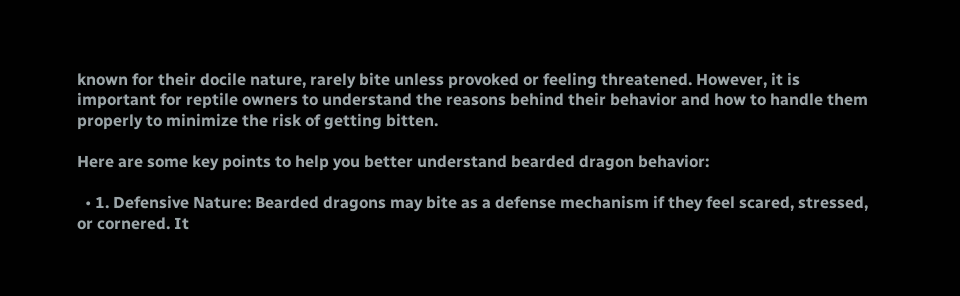known for their docile nature, rarely bite unless provoked or feeling threatened. However, it is important for reptile owners to understand the reasons behind their behavior and how to handle them properly to minimize the risk of getting bitten.

Here are some key points to help you better understand bearded dragon behavior:

  • 1. Defensive Nature: Bearded dragons may bite as a defense mechanism if they feel scared, stressed, or cornered. It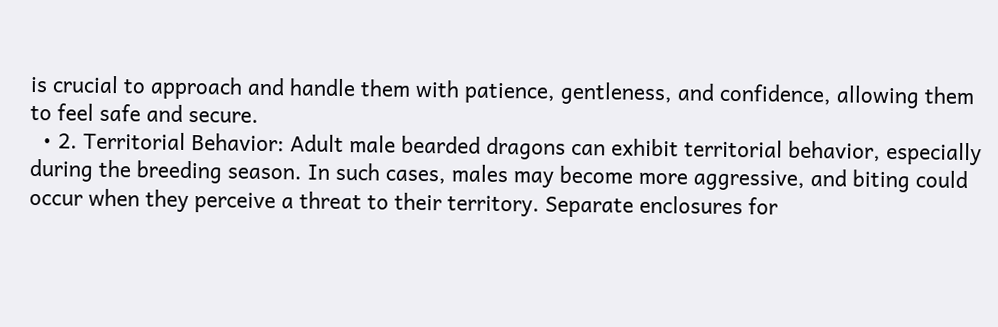is crucial to approach and handle them with patience, gentleness, and confidence, allowing them to feel safe and secure.
  • 2. Territorial Behavior: Adult male bearded dragons can exhibit territorial behavior, especially during the breeding season. In such cases, males may become more aggressive, and biting could occur when they perceive a threat to their territory. Separate enclosures for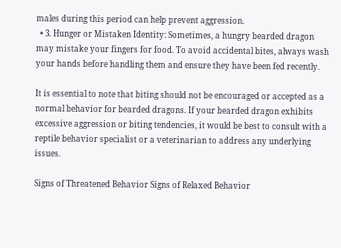males during this period can help prevent aggression.
  • 3. Hunger or Mistaken Identity: Sometimes, a hungry bearded dragon may mistake your fingers for food. To avoid accidental bites, always wash your hands before handling them and ensure they have been fed recently.

It is essential to note that biting should not be encouraged or accepted as a normal behavior for bearded dragons. If your bearded dragon exhibits excessive aggression or biting tendencies, it would be best to consult with a reptile behavior specialist or a veterinarian to address any underlying issues.

Signs of Threatened Behavior Signs of Relaxed Behavior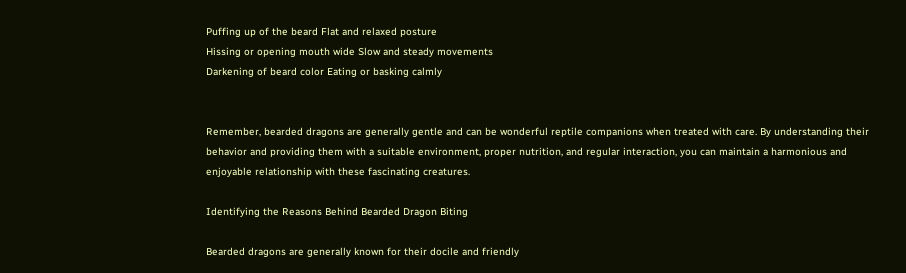Puffing up of the beard Flat and relaxed posture
Hissing or opening mouth wide Slow and steady movements
Darkening of beard color Eating or basking calmly


Remember, bearded dragons are generally gentle and can be wonderful reptile companions when treated with care. By understanding their behavior and providing them with a suitable environment, proper nutrition, and regular interaction, you can maintain a harmonious and enjoyable relationship with these fascinating creatures.

Identifying the Reasons Behind Bearded Dragon Biting

Bearded dragons are generally known for their docile and friendly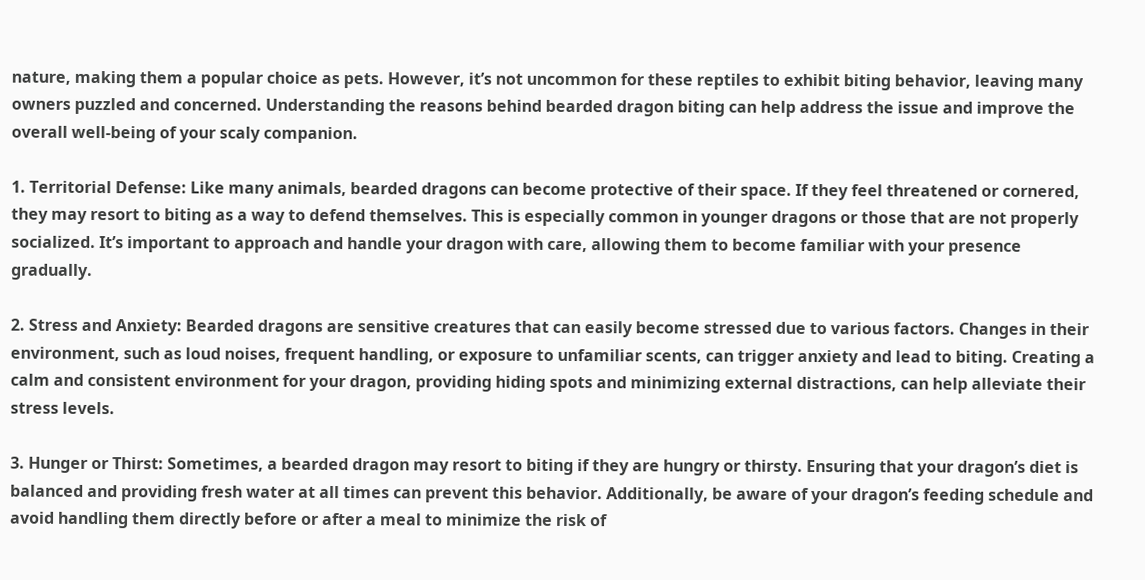nature, making them a popular choice as pets. However, it’s not uncommon for these reptiles to exhibit biting behavior, leaving many owners puzzled and concerned. Understanding the reasons behind bearded dragon biting can help address the issue and improve the overall well-being of your scaly companion.

1. Territorial Defense: Like many animals, bearded dragons can become protective of their space. If they feel threatened or cornered, they may resort to biting as a way to defend themselves. This is especially common in younger dragons or those that are not properly socialized. It’s important to approach and handle your dragon with care, allowing them to become familiar with your presence gradually.

2. Stress and Anxiety: Bearded dragons are sensitive creatures that can easily become stressed due to various factors. Changes in their environment, such as loud noises, frequent handling, or exposure to unfamiliar scents, can trigger anxiety and lead to biting. Creating a calm and consistent environment for your dragon, providing hiding spots and minimizing external distractions, can help alleviate their stress levels.

3. Hunger or Thirst: Sometimes, a bearded dragon may resort to biting if they are hungry or thirsty. Ensuring that your dragon’s diet is balanced and providing fresh water at all times can prevent this behavior. Additionally, be aware of your dragon’s feeding schedule and avoid handling them directly before or after a meal to minimize the risk of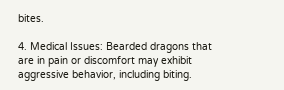bites.

4. Medical Issues: Bearded dragons that are in pain or discomfort may exhibit aggressive behavior, including biting.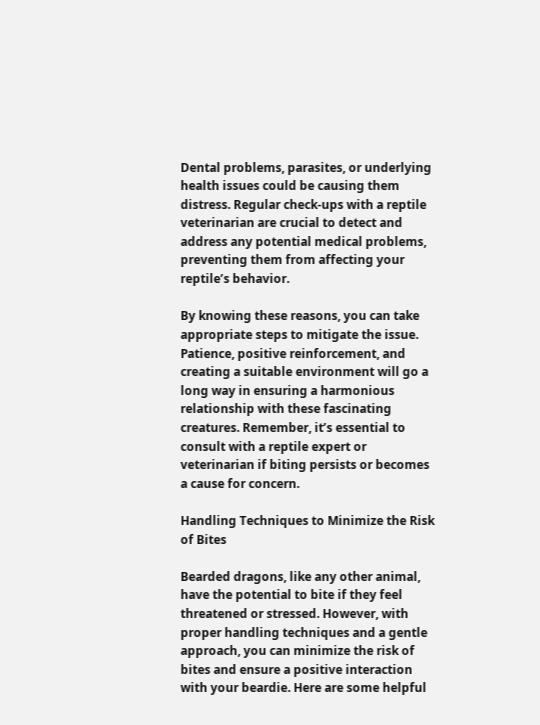Dental problems, parasites, or underlying health issues could be causing them distress. Regular check-ups with a reptile veterinarian are crucial to detect and address any potential medical problems, preventing them from affecting your reptile’s behavior.

By knowing these reasons, you can take appropriate steps to mitigate the issue. Patience, positive reinforcement, and creating a suitable environment will go a long way in ensuring a harmonious relationship with these fascinating creatures. Remember, it’s essential to consult with a reptile expert or veterinarian if biting persists or becomes a cause for concern.

Handling Techniques to Minimize the Risk of Bites

Bearded dragons, like any other animal, have the potential to bite if they feel threatened or stressed. However, with proper handling techniques and a gentle approach, you can minimize the risk of bites and ensure a positive interaction with your beardie. Here are some helpful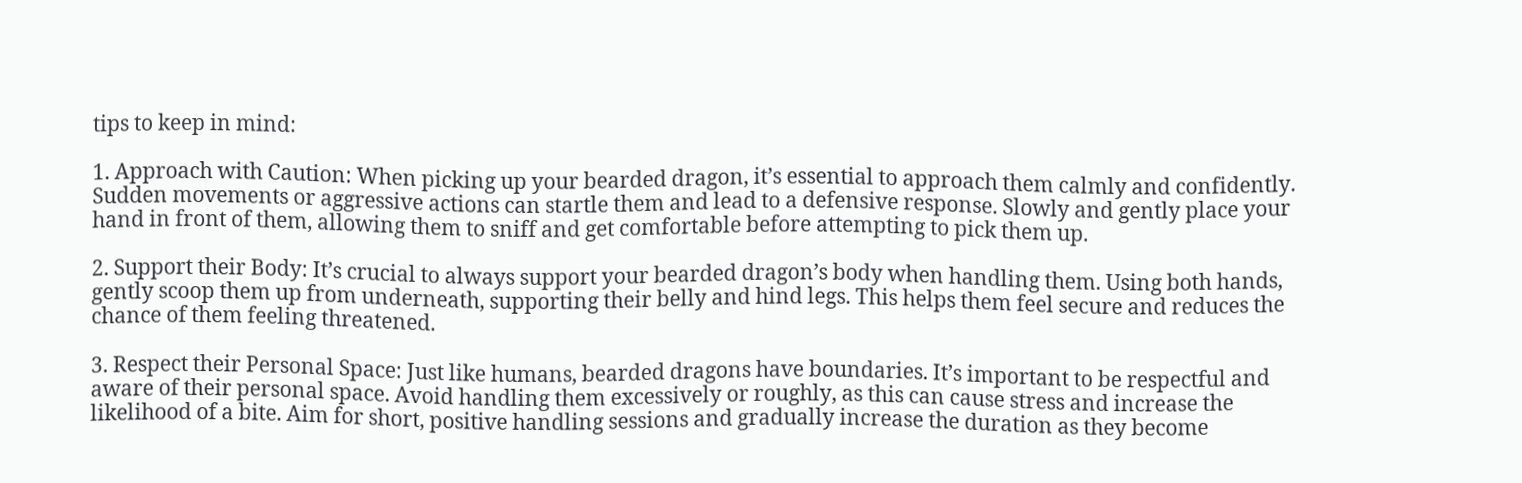tips to keep in mind:

1. Approach with Caution: When picking up your bearded dragon, it’s essential to approach them calmly and confidently. Sudden movements or aggressive actions can startle them and lead to a defensive response. Slowly and gently place your hand in front of them, allowing them to sniff and get comfortable before attempting to pick them up.

2. Support their Body: It’s crucial to always support your bearded dragon’s body when handling them. Using both hands, gently scoop them up from underneath, supporting their belly and hind legs. This helps them feel secure and reduces the chance of them feeling threatened.

3. Respect their Personal Space: Just like humans, bearded dragons have boundaries. It’s important to be respectful and aware of their personal space. Avoid handling them excessively or roughly, as this can cause stress and increase the likelihood of a bite. Aim for short, positive handling sessions and gradually increase the duration as they become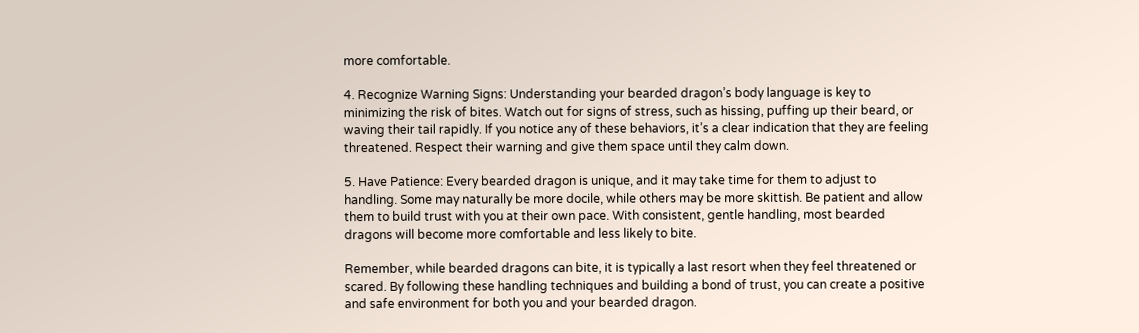more comfortable.

4. Recognize Warning Signs: Understanding your bearded dragon’s body language is key to minimizing the risk of bites. Watch out for signs of stress, such as hissing, puffing up their beard, or waving their tail rapidly. If you notice any of these behaviors, it’s a clear indication that they are feeling threatened. Respect their warning and give them space until they calm down.

5. Have Patience: Every bearded dragon is unique, and it may take time for them to adjust to handling. Some may naturally be more docile, while others may be more skittish. Be patient and allow them to build trust with you at their own pace. With consistent, gentle handling, most bearded dragons will become more comfortable and less likely to bite.

Remember, while bearded dragons can bite, it is typically a last resort when they feel threatened or scared. By following these handling techniques and building a bond of trust, you can create a positive and safe environment for both you and your bearded dragon.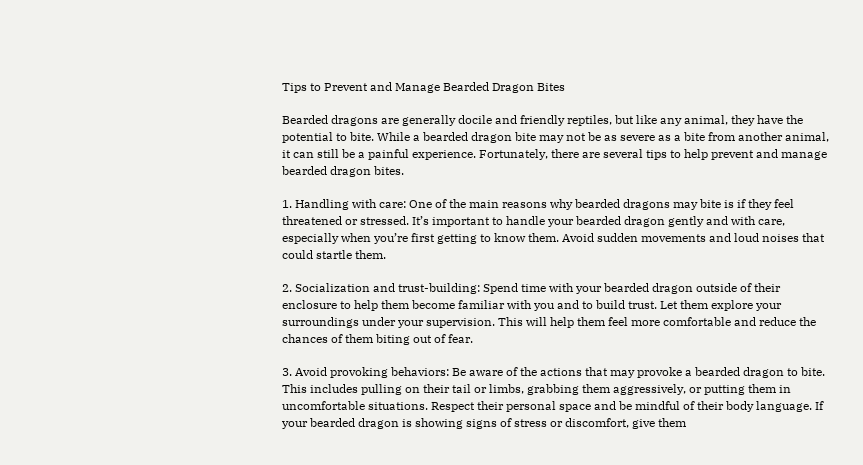Tips to Prevent and Manage Bearded Dragon Bites

Bearded dragons are generally docile and friendly reptiles, but like any animal, they have the potential to bite. While a bearded dragon bite may not be as severe as a bite from another animal, it can still be a painful experience. Fortunately, there are several tips to help prevent and manage bearded dragon bites.

1. Handling with care: One of the main reasons why bearded dragons may bite is if they feel threatened or stressed. It’s important to handle your bearded dragon gently and with care, especially when you’re first getting to know them. Avoid sudden movements and loud noises that could startle them.

2. Socialization and trust-building: Spend time with your bearded dragon outside of their enclosure to help them become familiar with you and to build trust. Let them explore your surroundings under your supervision. This will help them feel more comfortable and reduce the chances of them biting out of fear.

3. Avoid provoking behaviors: Be aware of the actions that may provoke a bearded dragon to bite. This includes pulling on their tail or limbs, grabbing them aggressively, or putting them in uncomfortable situations. Respect their personal space and be mindful of their body language. If your bearded dragon is showing signs of stress or discomfort, give them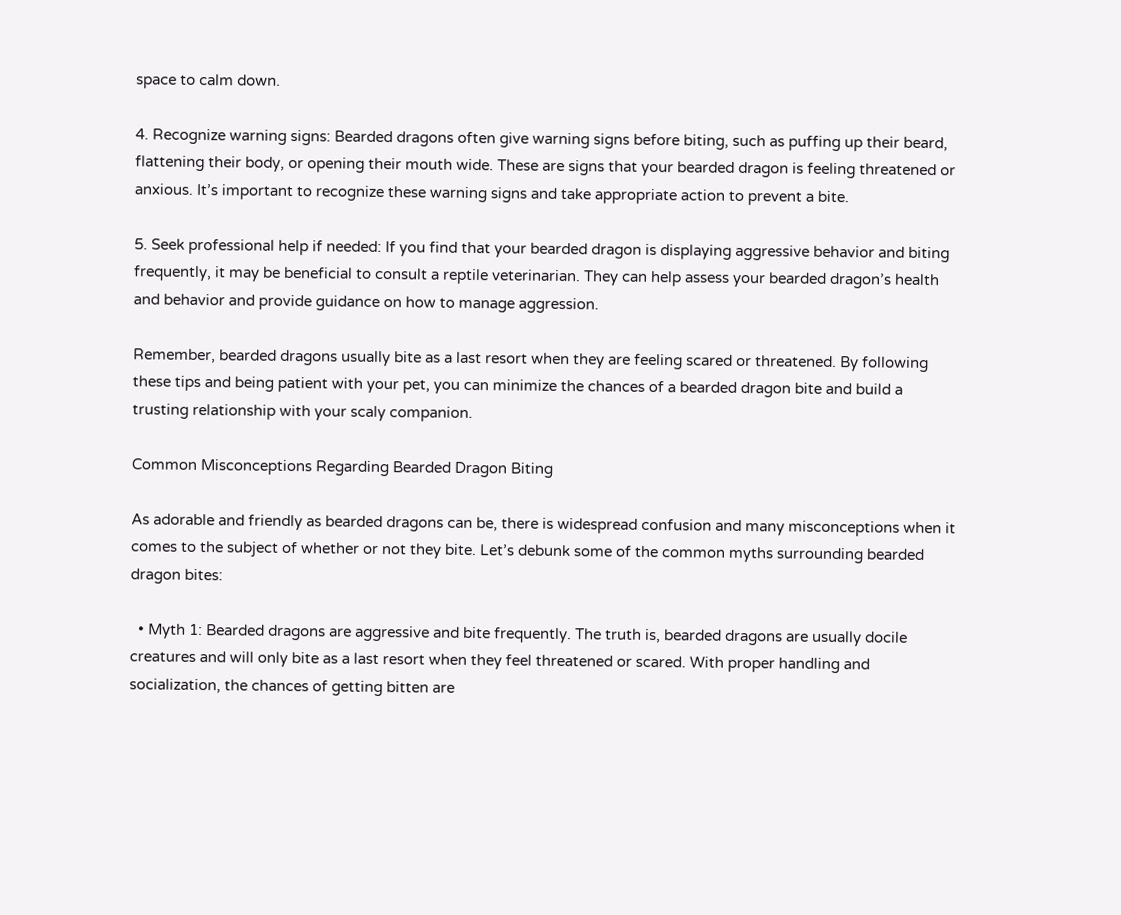space to calm down.

4. Recognize warning signs: Bearded dragons often give warning signs before biting, such as puffing up their beard, flattening their body, or opening their mouth wide. These are signs that your bearded dragon is feeling threatened or anxious. It’s important to recognize these warning signs and take appropriate action to prevent a bite.

5. Seek professional help if needed: If you find that your bearded dragon is displaying aggressive behavior and biting frequently, it may be beneficial to consult a reptile veterinarian. They can help assess your bearded dragon’s health and behavior and provide guidance on how to manage aggression.

Remember, bearded dragons usually bite as a last resort when they are feeling scared or threatened. By following these tips and being patient with your pet, you can minimize the chances of a bearded dragon bite and build a trusting relationship with your scaly companion.

Common Misconceptions Regarding Bearded Dragon Biting

As adorable and friendly as bearded dragons can be, there is widespread confusion and many misconceptions when it comes to the subject of whether or not they bite. Let’s debunk some of the common myths surrounding bearded dragon bites:

  • Myth 1: Bearded dragons are aggressive and bite frequently. The truth is, bearded dragons are usually docile creatures and will only bite as a last resort when they feel threatened or scared. With proper handling and socialization, the chances of getting bitten are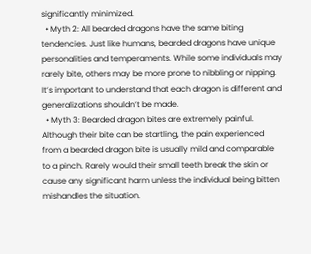significantly minimized.
  • Myth 2: All bearded dragons have the same biting tendencies. Just like humans, bearded dragons have unique personalities and temperaments. While some individuals may rarely bite, others may be more prone to nibbling or nipping. It’s important to understand that each dragon is different and generalizations shouldn’t be made.
  • Myth 3: Bearded dragon bites are extremely painful. Although their bite can be startling, the pain experienced from a bearded dragon bite is usually mild and comparable to a pinch. Rarely would their small teeth break the skin or cause any significant harm unless the individual being bitten mishandles the situation.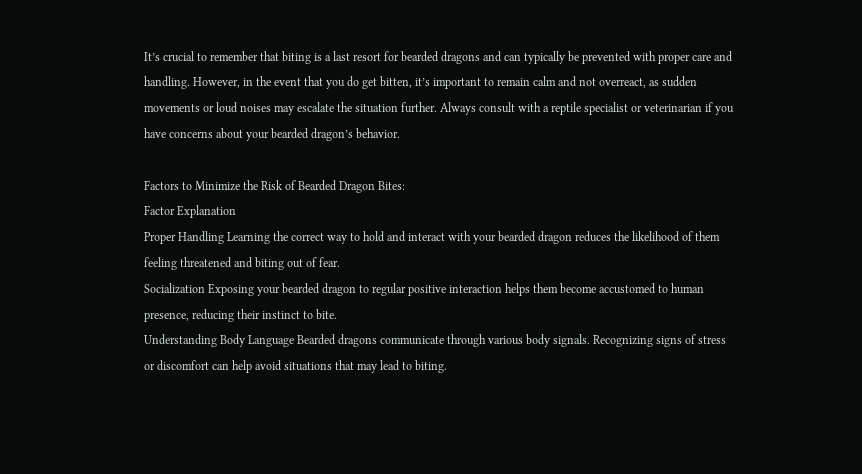It’s crucial to remember that biting is a last resort for bearded dragons and can typically be prevented with proper care and handling. However, in the event that you do get bitten, it’s important to remain calm and not overreact, as sudden movements or loud noises may escalate the situation further. Always consult with a reptile specialist or veterinarian if you have concerns about your bearded dragon’s behavior.

Factors to Minimize the Risk of Bearded Dragon Bites:
Factor Explanation
Proper Handling Learning the correct way to hold and interact with your bearded dragon reduces the likelihood of them feeling threatened and biting out of fear.
Socialization Exposing your bearded dragon to regular positive interaction helps them become accustomed to human presence, reducing their instinct to bite.
Understanding Body Language Bearded dragons communicate through various body signals. Recognizing signs of stress or discomfort can help avoid situations that may lead to biting.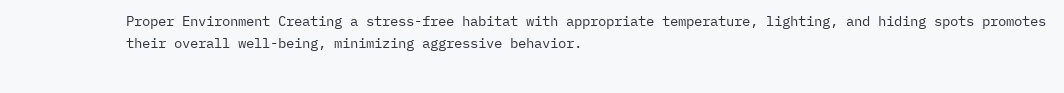Proper Environment Creating a stress-free habitat with appropriate temperature, lighting, and hiding spots promotes their overall well-being, minimizing aggressive behavior.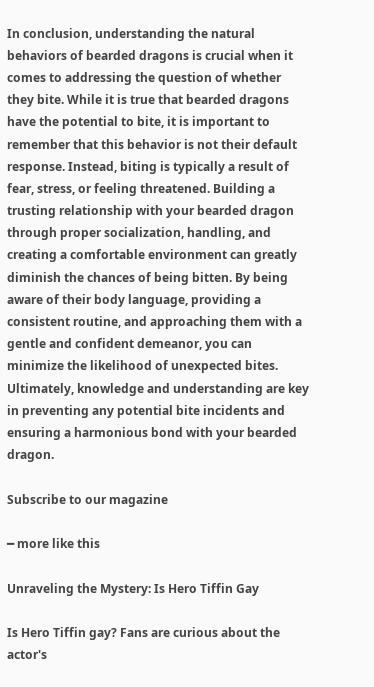In conclusion, understanding the natural behaviors of bearded dragons is crucial when it comes to addressing the question of whether they bite. While it is true that bearded dragons have the potential to bite, it is important to remember that this behavior is not their default response. Instead, biting is typically a result of fear, stress, or feeling threatened. Building a trusting relationship with your bearded dragon through proper socialization, handling, and creating a comfortable environment can greatly diminish the chances of being bitten. By being aware of their body language, providing a consistent routine, and approaching them with a gentle and confident demeanor, you can minimize the likelihood of unexpected bites. Ultimately, knowledge and understanding are key in preventing any potential bite incidents and ensuring a harmonious bond with your bearded dragon.

Subscribe to our magazine

━ more like this

Unraveling the Mystery: Is Hero Tiffin Gay

Is Hero Tiffin gay? Fans are curious about the actor's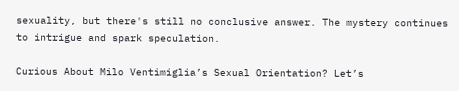sexuality, but there's still no conclusive answer. The mystery continues to intrigue and spark speculation.

Curious About Milo Ventimiglia’s Sexual Orientation? Let’s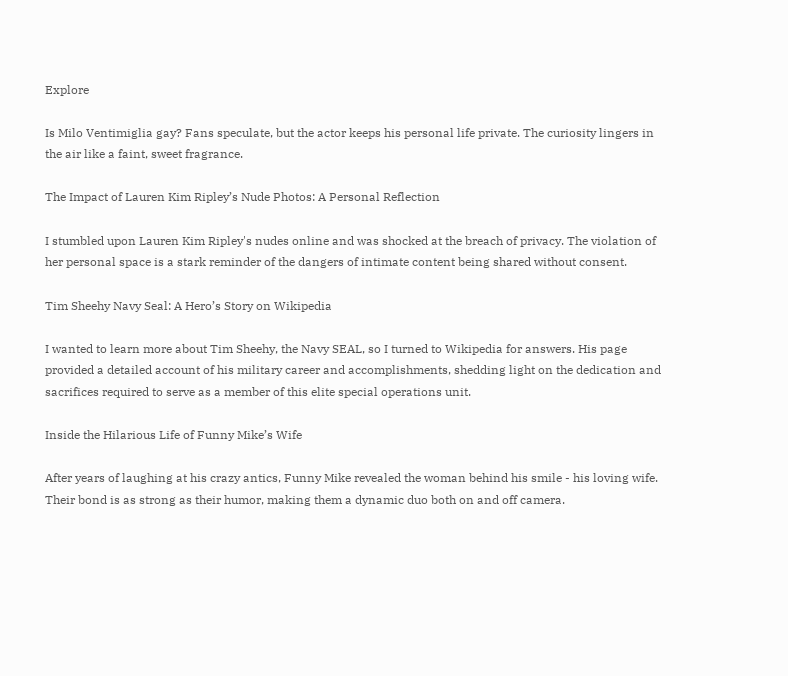Explore

Is Milo Ventimiglia gay? Fans speculate, but the actor keeps his personal life private. The curiosity lingers in the air like a faint, sweet fragrance.

The Impact of Lauren Kim Ripley’s Nude Photos: A Personal Reflection

I stumbled upon Lauren Kim Ripley's nudes online and was shocked at the breach of privacy. The violation of her personal space is a stark reminder of the dangers of intimate content being shared without consent.

Tim Sheehy Navy Seal: A Hero’s Story on Wikipedia

I wanted to learn more about Tim Sheehy, the Navy SEAL, so I turned to Wikipedia for answers. His page provided a detailed account of his military career and accomplishments, shedding light on the dedication and sacrifices required to serve as a member of this elite special operations unit.

Inside the Hilarious Life of Funny Mike’s Wife

After years of laughing at his crazy antics, Funny Mike revealed the woman behind his smile - his loving wife. Their bond is as strong as their humor, making them a dynamic duo both on and off camera.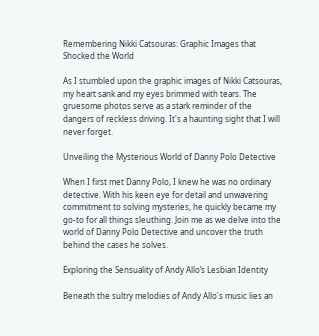Remembering Nikki Catsouras: Graphic Images that Shocked the World

As I stumbled upon the graphic images of Nikki Catsouras, my heart sank and my eyes brimmed with tears. The gruesome photos serve as a stark reminder of the dangers of reckless driving. It's a haunting sight that I will never forget.

Unveiling the Mysterious World of Danny Polo Detective

When I first met Danny Polo, I knew he was no ordinary detective. With his keen eye for detail and unwavering commitment to solving mysteries, he quickly became my go-to for all things sleuthing. Join me as we delve into the world of Danny Polo Detective and uncover the truth behind the cases he solves.

Exploring the Sensuality of Andy Allo’s Lesbian Identity

Beneath the sultry melodies of Andy Allo's music lies an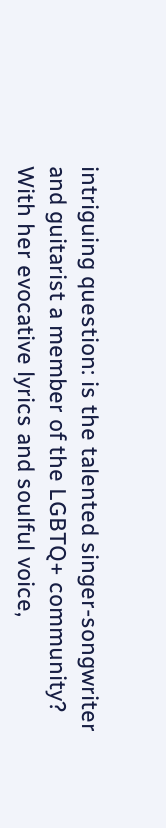intriguing question: is the talented singer-songwriter and guitarist a member of the LGBTQ+ community? With her evocative lyrics and soulful voice,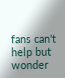fans can't help but wonder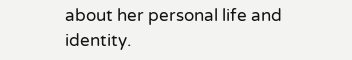about her personal life and identity.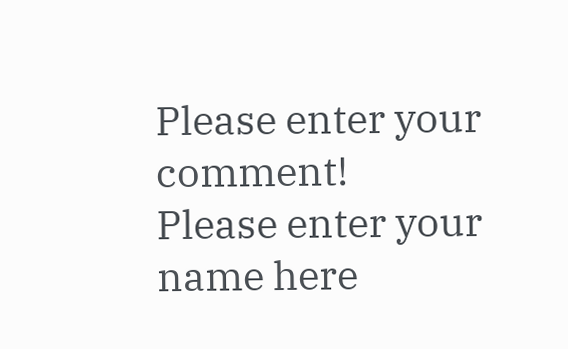Please enter your comment!
Please enter your name here